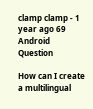clamp clamp - 1 year ago 69
Android Question

How can I create a multilingual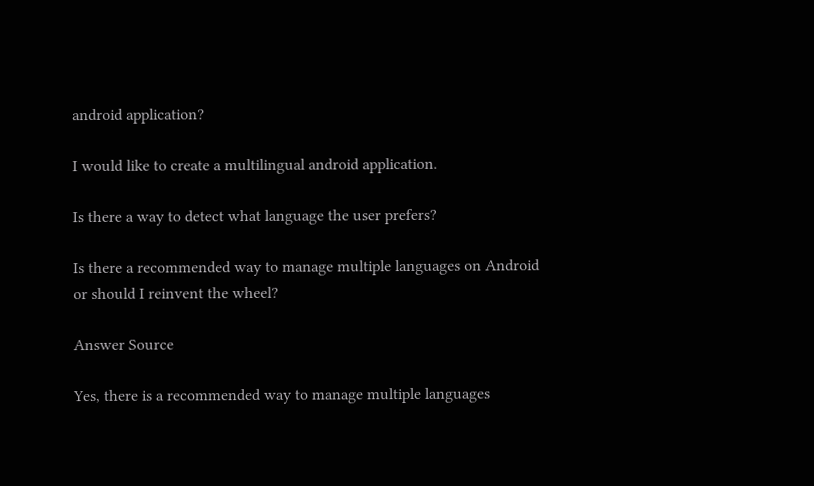android application?

I would like to create a multilingual android application.

Is there a way to detect what language the user prefers?

Is there a recommended way to manage multiple languages on Android or should I reinvent the wheel?

Answer Source

Yes, there is a recommended way to manage multiple languages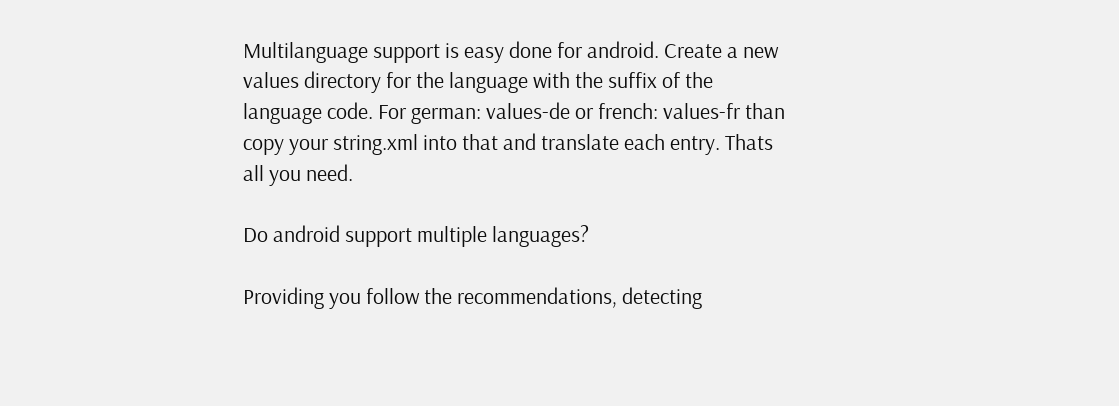Multilanguage support is easy done for android. Create a new values directory for the language with the suffix of the language code. For german: values-de or french: values-fr than copy your string.xml into that and translate each entry. Thats all you need.

Do android support multiple languages?

Providing you follow the recommendations, detecting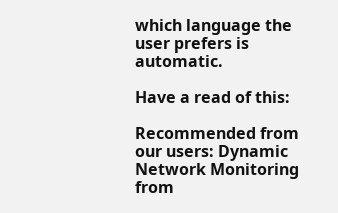which language the user prefers is automatic.

Have a read of this:

Recommended from our users: Dynamic Network Monitoring from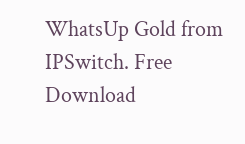WhatsUp Gold from IPSwitch. Free Download